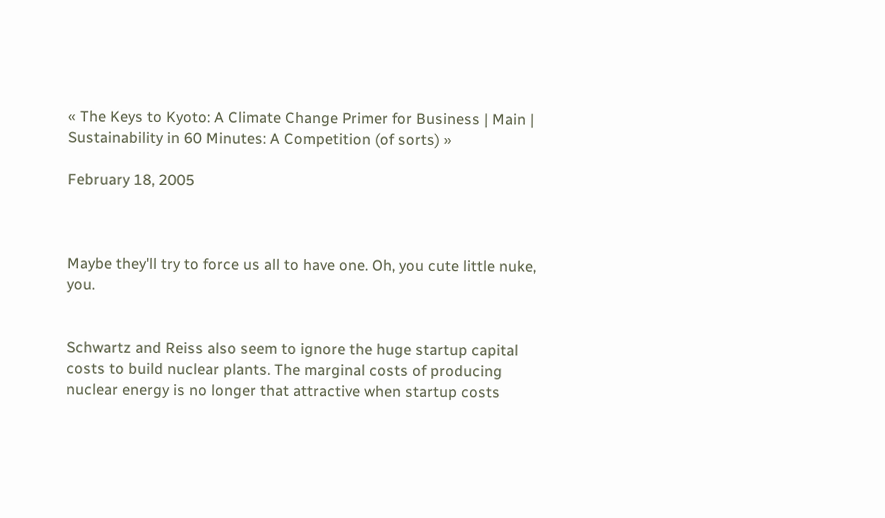« The Keys to Kyoto: A Climate Change Primer for Business | Main | Sustainability in 60 Minutes: A Competition (of sorts) »

February 18, 2005



Maybe they'll try to force us all to have one. Oh, you cute little nuke, you.


Schwartz and Reiss also seem to ignore the huge startup capital costs to build nuclear plants. The marginal costs of producing nuclear energy is no longer that attractive when startup costs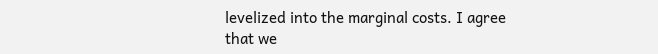levelized into the marginal costs. I agree that we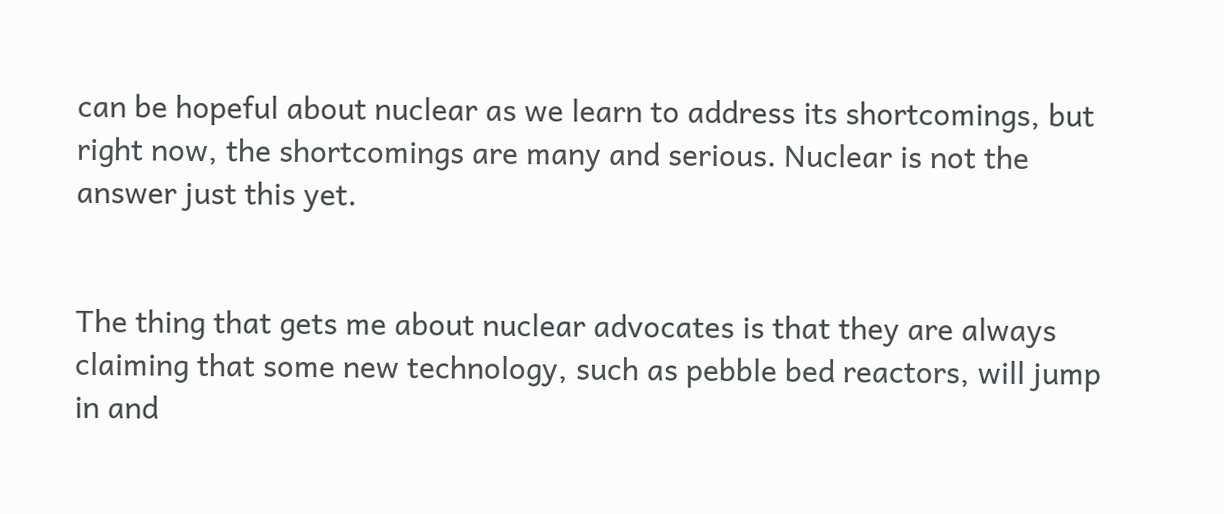can be hopeful about nuclear as we learn to address its shortcomings, but right now, the shortcomings are many and serious. Nuclear is not the answer just this yet.


The thing that gets me about nuclear advocates is that they are always claiming that some new technology, such as pebble bed reactors, will jump in and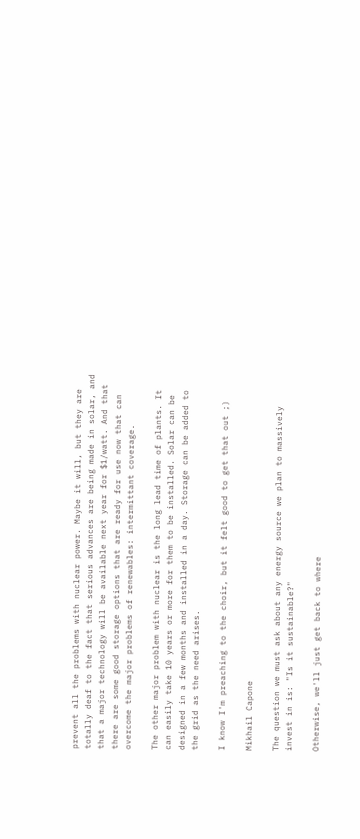prevent all the problems with nuclear power. Maybe it will, but they are totally deaf to the fact that serious advances are being made in solar, and that a major technology will be available next year for $1/watt. And that there are some good storage options that are ready for use now that can overcome the major problems of renewables: intermittant coverage.

The other major problem with nuclear is the long lead time of plants. It can easily take 10 years or more for them to be installed. Solar can be designed in a few months and installed in a day. Storage can be added to the grid as the need arises.

I know I'm preaching to the choir, but it felt good to get that out ;)

Mikhail Capone

The question we must ask about any energy source we plan to massively invest in is: "Is it sustainable?"

Otherwise, we'll just get back to where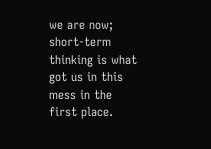we are now; short-term thinking is what got us in this mess in the first place.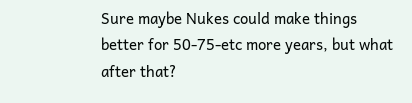Sure maybe Nukes could make things better for 50-75-etc more years, but what after that?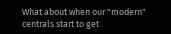What about when our "modern" centrals start to get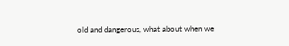old and dangerous, what about when we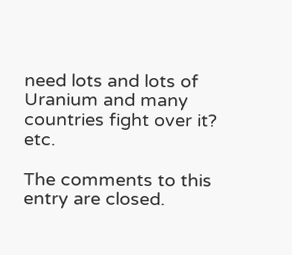need lots and lots of Uranium and many countries fight over it? etc.

The comments to this entry are closed.